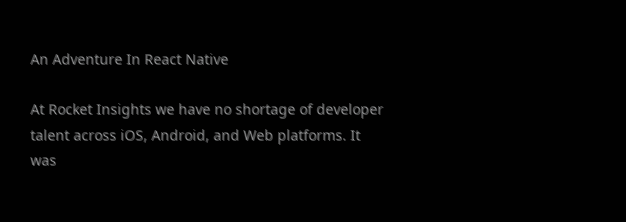An Adventure In React Native

At Rocket Insights we have no shortage of developer talent across iOS, Android, and Web platforms. It was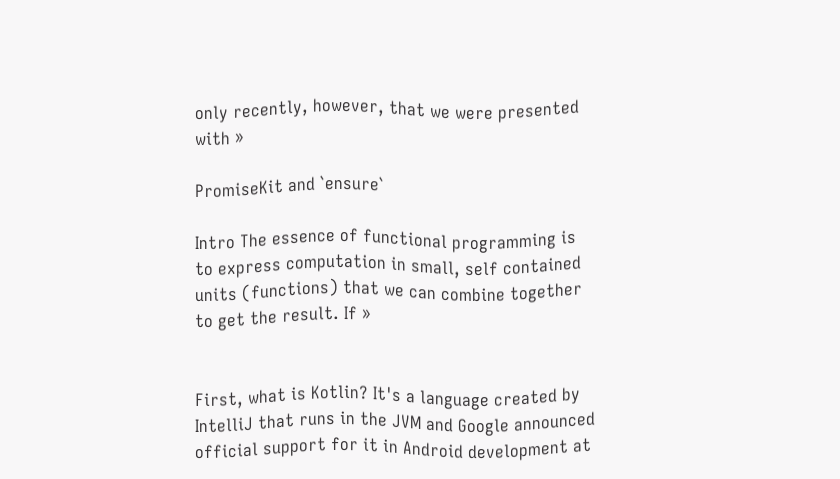only recently, however, that we were presented with »

PromiseKit and `ensure`

Intro The essence of functional programming is to express computation in small, self contained units (functions) that we can combine together to get the result. If »


First, what is Kotlin? It's a language created by IntelliJ that runs in the JVM and Google announced official support for it in Android development at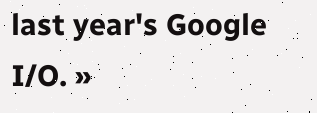last year's Google I/O. »